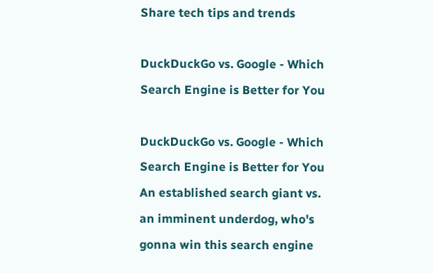Share tech tips and trends

DuckDuckGo vs. Google - Which Search Engine is Better for You

DuckDuckGo vs. Google - Which Search Engine is Better for You
An established search giant vs. an imminent underdog, who's gonna win this search engine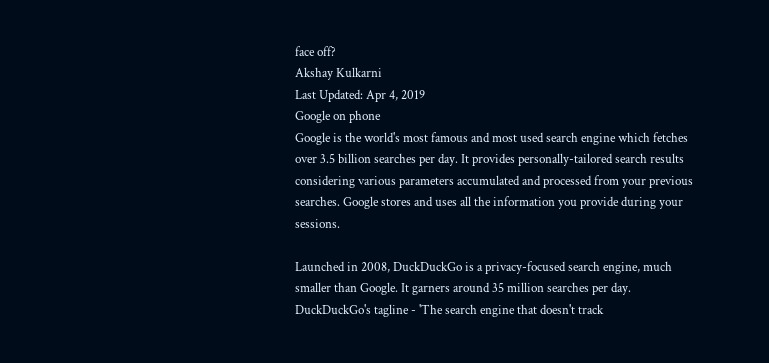face off?
Akshay Kulkarni
Last Updated: Apr 4, 2019
Google on phone
Google is the world's most famous and most used search engine which fetches over 3.5 billion searches per day. It provides personally-tailored search results considering various parameters accumulated and processed from your previous searches. Google stores and uses all the information you provide during your sessions.

Launched in 2008, DuckDuckGo is a privacy-focused search engine, much smaller than Google. It garners around 35 million searches per day. DuckDuckGo's tagline - 'The search engine that doesn't track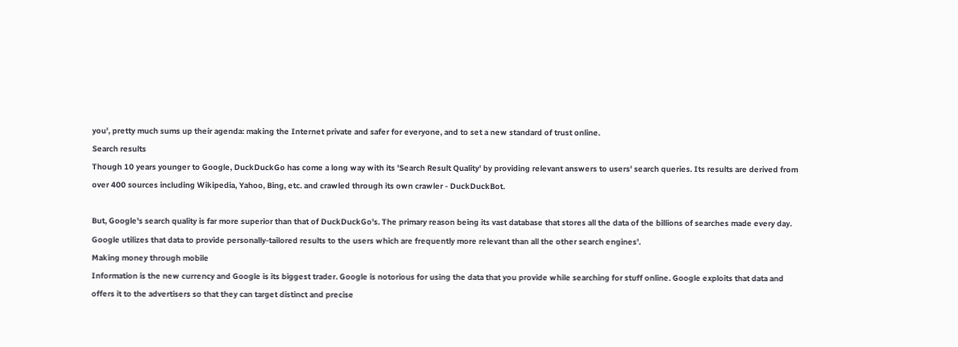you', pretty much sums up their agenda: making the Internet private and safer for everyone, and to set a new standard of trust online.
Search results
Though 10 years younger to Google, DuckDuckGo has come a long way with its 'Search Result Quality' by providing relevant answers to users' search queries. Its results are derived from over 400 sources including Wikipedia, Yahoo, Bing, etc. and crawled through its own crawler - DuckDuckBot.

But, Google's search quality is far more superior than that of DuckDuckGo's. The primary reason being its vast database that stores all the data of the billions of searches made every day. Google utilizes that data to provide personally-tailored results to the users which are frequently more relevant than all the other search engines'.
Making money through mobile
Information is the new currency and Google is its biggest trader. Google is notorious for using the data that you provide while searching for stuff online. Google exploits that data and offers it to the advertisers so that they can target distinct and precise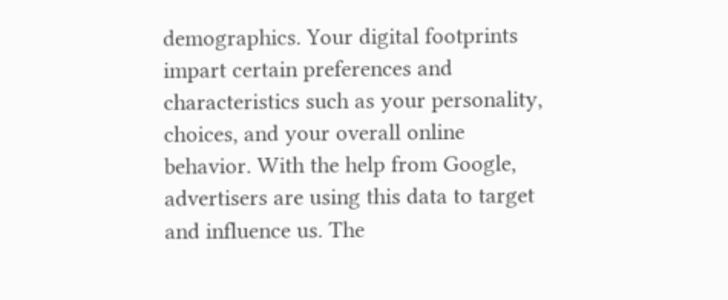demographics. Your digital footprints impart certain preferences and characteristics such as your personality, choices, and your overall online behavior. With the help from Google, advertisers are using this data to target and influence us. The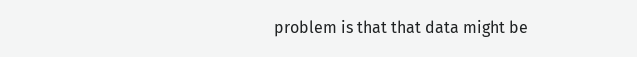problem is that that data might be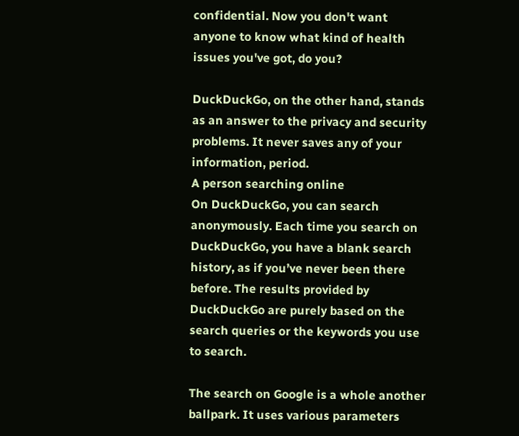confidential. Now you don't want anyone to know what kind of health issues you've got, do you?

DuckDuckGo, on the other hand, stands as an answer to the privacy and security problems. It never saves any of your information, period.
A person searching online
On DuckDuckGo, you can search anonymously. Each time you search on DuckDuckGo, you have a blank search history, as if you’ve never been there before. The results provided by DuckDuckGo are purely based on the search queries or the keywords you use to search.

The search on Google is a whole another ballpark. It uses various parameters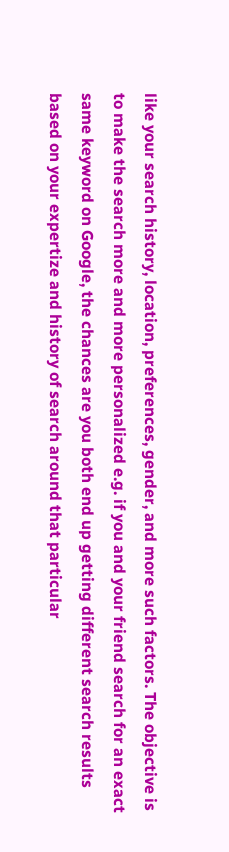like your search history, location, preferences, gender, and more such factors. The objective is to make the search more and more personalized e.g. if you and your friend search for an exact same keyword on Google, the chances are you both end up getting different search results based on your expertize and history of search around that particular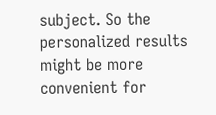subject. So the personalized results might be more convenient for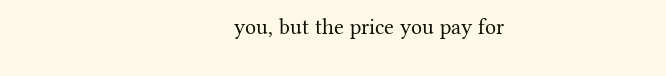you, but the price you pay for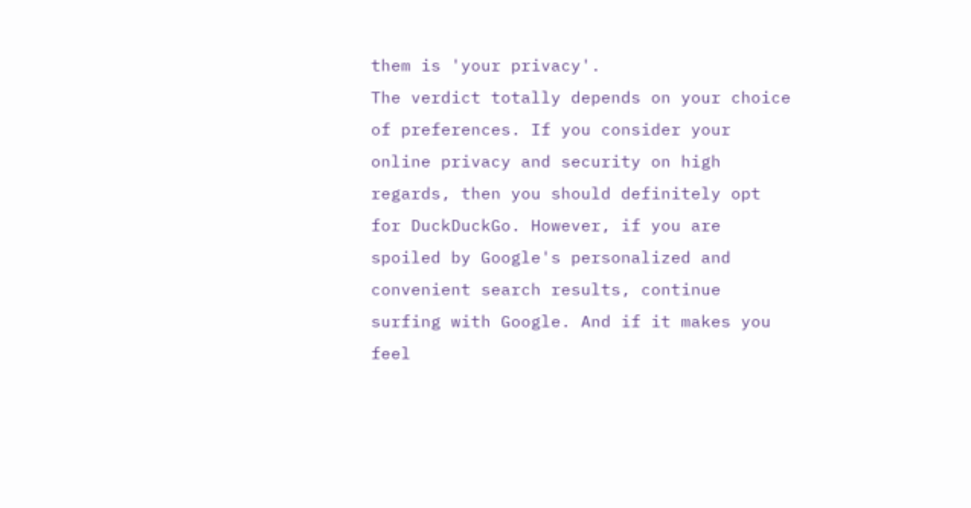them is 'your privacy'.
The verdict totally depends on your choice of preferences. If you consider your online privacy and security on high regards, then you should definitely opt for DuckDuckGo. However, if you are spoiled by Google's personalized and convenient search results, continue surfing with Google. And if it makes you feel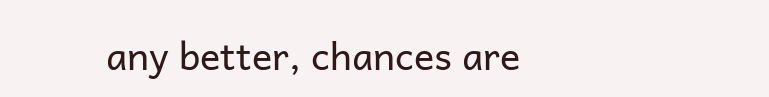any better, chances are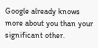Google already knows more about you than your significant other.